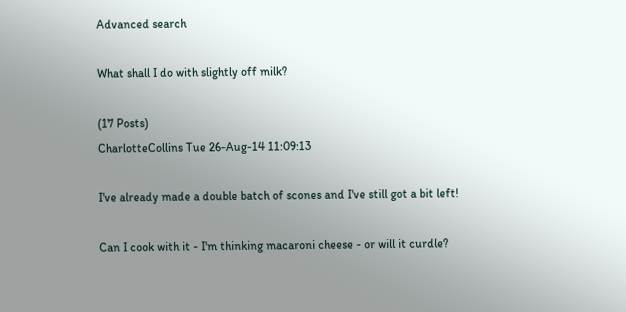Advanced search

What shall I do with slightly off milk?

(17 Posts)
CharlotteCollins Tue 26-Aug-14 11:09:13

I've already made a double batch of scones and I've still got a bit left!

Can I cook with it - I'm thinking macaroni cheese - or will it curdle?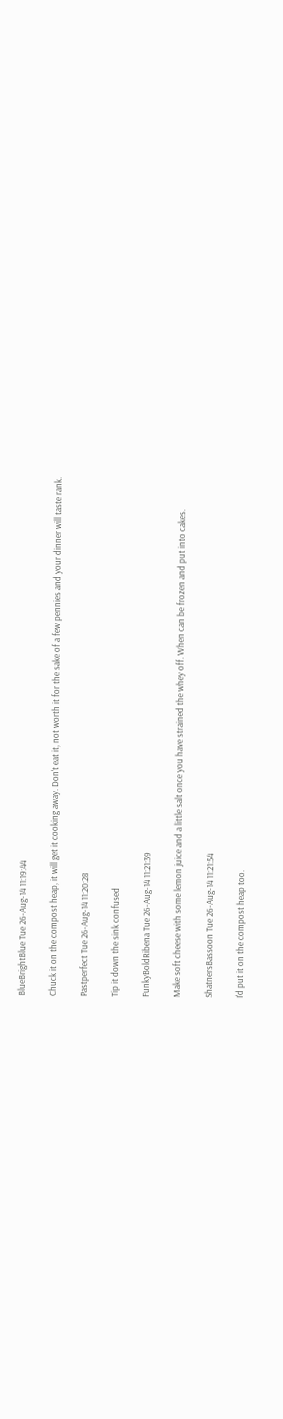BlueBrightBlue Tue 26-Aug-14 11:19:44

Chuck it on the compost heap, it will get it cooking away. Don't eat it, not worth it for the sake of a few pennies and your dinner will taste rank.

Pastperfect Tue 26-Aug-14 11:20:28

Tip it down the sink confused

FunkyBoldRibena Tue 26-Aug-14 11:21:39

Make soft cheese with some lemon juice and a little salt once you have strained the whey off. When can be frozen and put into cakes.

ShatnersBassoon Tue 26-Aug-14 11:21:54

I'd put it on the compost heap too.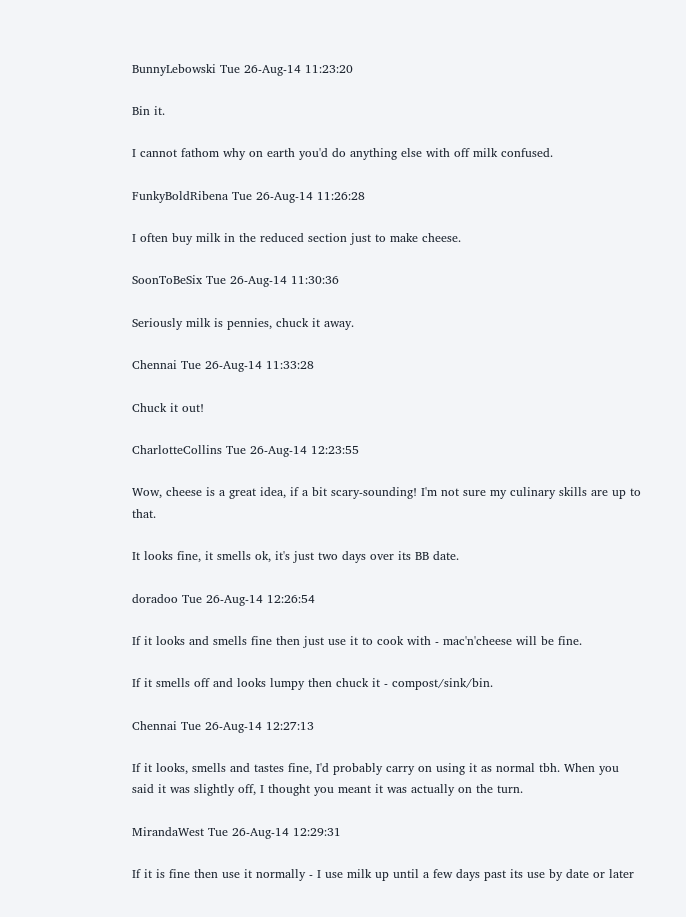BunnyLebowski Tue 26-Aug-14 11:23:20

Bin it.

I cannot fathom why on earth you'd do anything else with off milk confused.

FunkyBoldRibena Tue 26-Aug-14 11:26:28

I often buy milk in the reduced section just to make cheese.

SoonToBeSix Tue 26-Aug-14 11:30:36

Seriously milk is pennies, chuck it away.

Chennai Tue 26-Aug-14 11:33:28

Chuck it out!

CharlotteCollins Tue 26-Aug-14 12:23:55

Wow, cheese is a great idea, if a bit scary-sounding! I'm not sure my culinary skills are up to that.

It looks fine, it smells ok, it's just two days over its BB date.

doradoo Tue 26-Aug-14 12:26:54

If it looks and smells fine then just use it to cook with - mac'n'cheese will be fine.

If it smells off and looks lumpy then chuck it - compost/sink/bin.

Chennai Tue 26-Aug-14 12:27:13

If it looks, smells and tastes fine, I'd probably carry on using it as normal tbh. When you said it was slightly off, I thought you meant it was actually on the turn.

MirandaWest Tue 26-Aug-14 12:29:31

If it is fine then use it normally - I use milk up until a few days past its use by date or later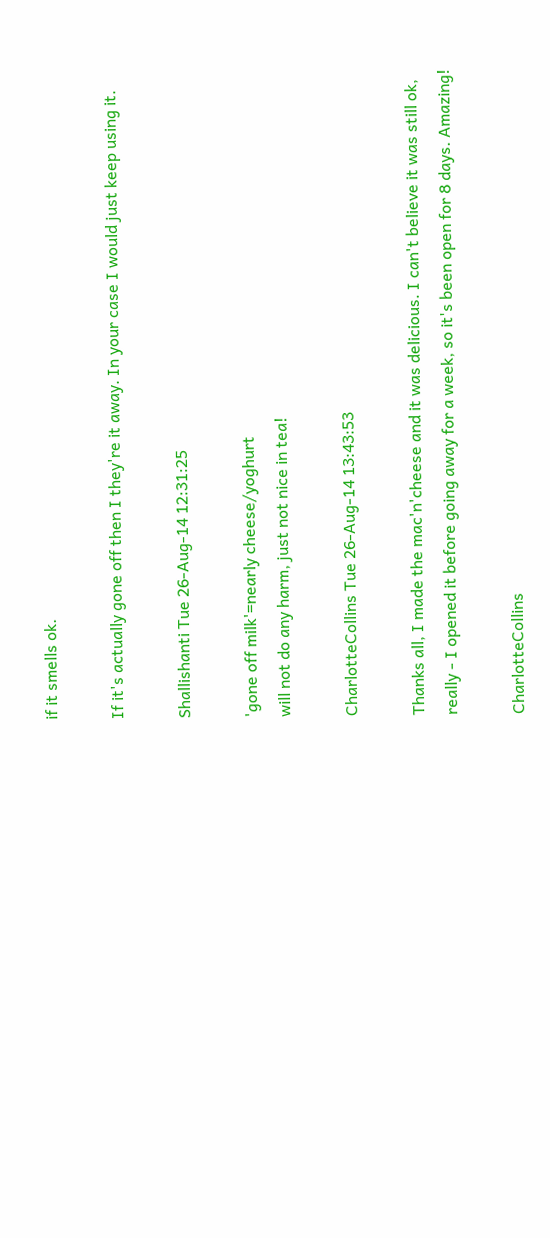if it smells ok.

If it's actually gone off then I they're it away. In your case I would just keep using it.

Shallishanti Tue 26-Aug-14 12:31:25

'gone off milk'=nearly cheese/yoghurt
will not do any harm, just not nice in tea!

CharlotteCollins Tue 26-Aug-14 13:43:53

Thanks all, I made the mac'n'cheese and it was delicious. I can't believe it was still ok, really - I opened it before going away for a week, so it's been open for 8 days. Amazing!

CharlotteCollins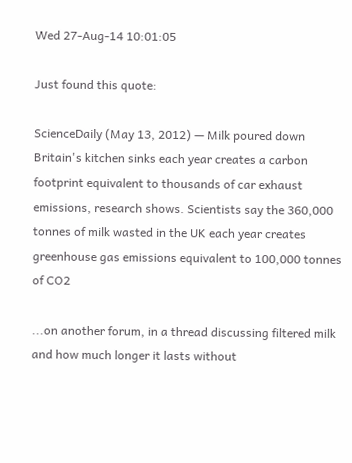Wed 27-Aug-14 10:01:05

Just found this quote:

ScienceDaily (May 13, 2012) — Milk poured down Britain's kitchen sinks each year creates a carbon footprint equivalent to thousands of car exhaust emissions, research shows. Scientists say the 360,000 tonnes of milk wasted in the UK each year creates greenhouse gas emissions equivalent to 100,000 tonnes of CO2

...on another forum, in a thread discussing filtered milk and how much longer it lasts without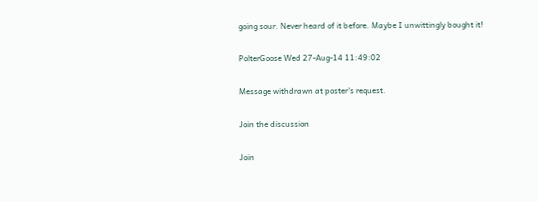going sour. Never heard of it before. Maybe I unwittingly bought it!

PolterGoose Wed 27-Aug-14 11:49:02

Message withdrawn at poster's request.

Join the discussion

Join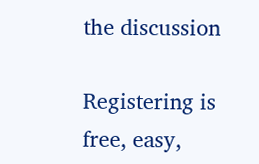the discussion

Registering is free, easy,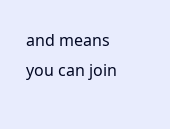and means you can join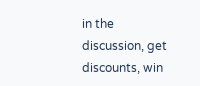in the discussion, get discounts, win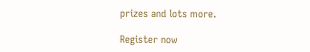prizes and lots more.

Register now